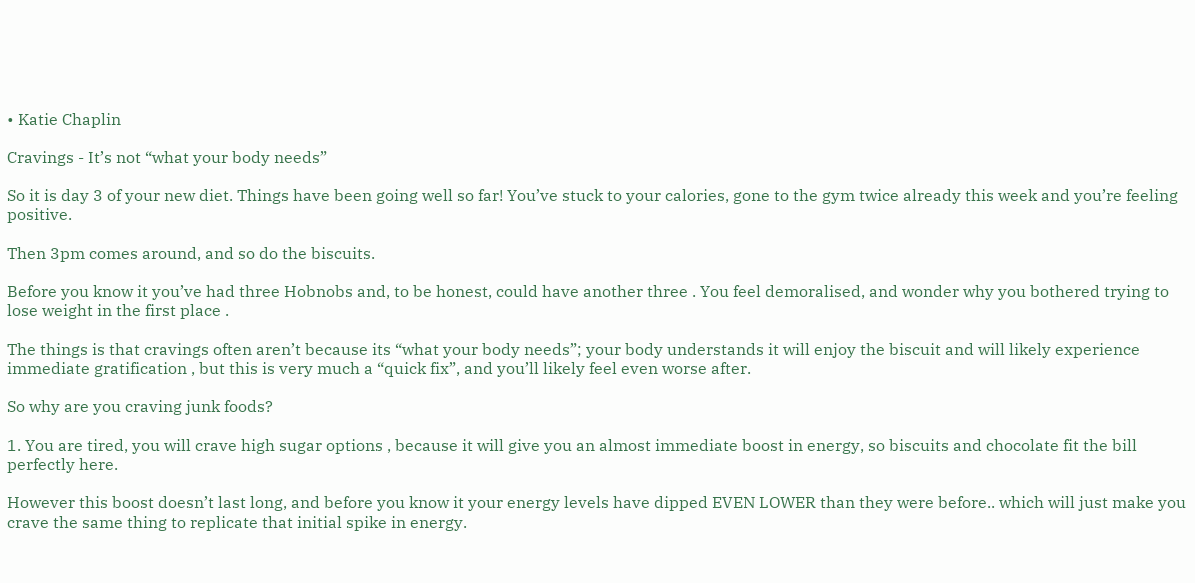• Katie Chaplin

Cravings - It’s not “what your body needs”

So it is day 3 of your new diet. Things have been going well so far! You’ve stuck to your calories, gone to the gym twice already this week and you’re feeling positive.

Then 3pm comes around, and so do the biscuits.

Before you know it you’ve had three Hobnobs and, to be honest, could have another three . You feel demoralised, and wonder why you bothered trying to lose weight in the first place .

The things is that cravings often aren’t because its “what your body needs”; your body understands it will enjoy the biscuit and will likely experience immediate gratification , but this is very much a “quick fix”, and you’ll likely feel even worse after.

So why are you craving junk foods?

1. You are tired, you will crave high sugar options , because it will give you an almost immediate boost in energy, so biscuits and chocolate fit the bill perfectly here.

However this boost doesn’t last long, and before you know it your energy levels have dipped EVEN LOWER than they were before.. which will just make you crave the same thing to replicate that initial spike in energy.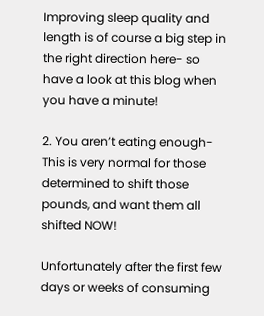Improving sleep quality and length is of course a big step in the right direction here- so have a look at this blog when you have a minute!

2. You aren’t eating enough- This is very normal for those determined to shift those pounds, and want them all shifted NOW!

Unfortunately after the first few days or weeks of consuming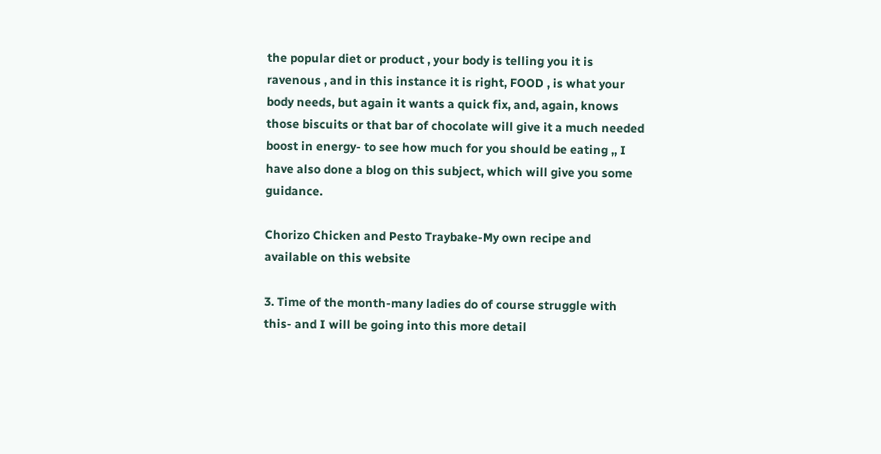the popular diet or product , your body is telling you it is ravenous , and in this instance it is right, FOOD , is what your body needs, but again it wants a quick fix, and, again, knows those biscuits or that bar of chocolate will give it a much needed boost in energy- to see how much for you should be eating ,, I have also done a blog on this subject, which will give you some guidance.

Chorizo Chicken and Pesto Traybake-My own recipe and available on this website

3. Time of the month-many ladies do of course struggle with this- and I will be going into this more detail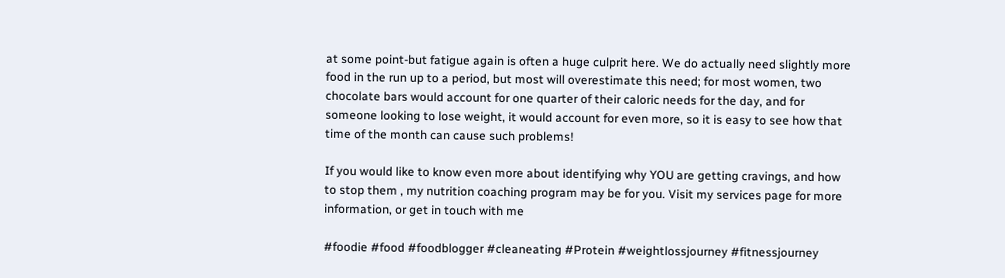at some point-but fatigue again is often a huge culprit here. We do actually need slightly more food in the run up to a period, but most will overestimate this need; for most women, two chocolate bars would account for one quarter of their caloric needs for the day, and for someone looking to lose weight, it would account for even more, so it is easy to see how that time of the month can cause such problems!

If you would like to know even more about identifying why YOU are getting cravings, and how to stop them , my nutrition coaching program may be for you. Visit my services page for more information, or get in touch with me

#foodie #food #foodblogger #cleaneating #Protein #weightlossjourney #fitnessjourney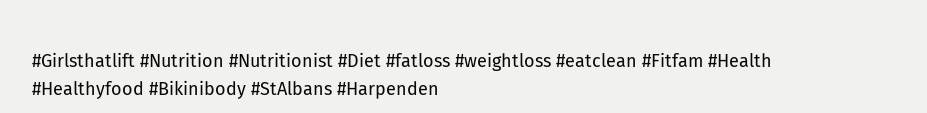#Girlsthatlift #Nutrition #Nutritionist #Diet #fatloss #weightloss #eatclean #Fitfam #Health #Healthyfood #Bikinibody #StAlbans #Harpenden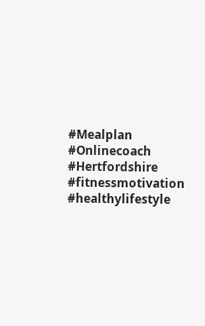#Mealplan #Onlinecoach #Hertfordshire #fitnessmotivation #healthylifestyle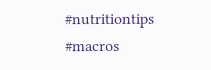#nutritiontips #macros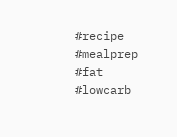#recipe #mealprep #fat #lowcarb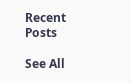Recent Posts

See All